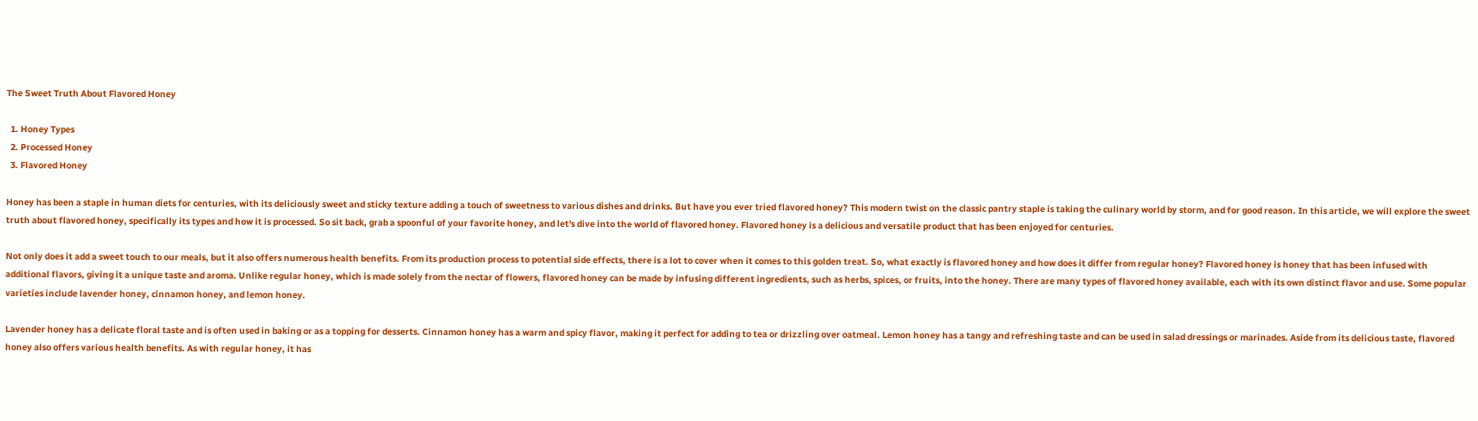The Sweet Truth About Flavored Honey

  1. Honey Types
  2. Processed Honey
  3. Flavored Honey

Honey has been a staple in human diets for centuries, with its deliciously sweet and sticky texture adding a touch of sweetness to various dishes and drinks. But have you ever tried flavored honey? This modern twist on the classic pantry staple is taking the culinary world by storm, and for good reason. In this article, we will explore the sweet truth about flavored honey, specifically its types and how it is processed. So sit back, grab a spoonful of your favorite honey, and let's dive into the world of flavored honey. Flavored honey is a delicious and versatile product that has been enjoyed for centuries.

Not only does it add a sweet touch to our meals, but it also offers numerous health benefits. From its production process to potential side effects, there is a lot to cover when it comes to this golden treat. So, what exactly is flavored honey and how does it differ from regular honey? Flavored honey is honey that has been infused with additional flavors, giving it a unique taste and aroma. Unlike regular honey, which is made solely from the nectar of flowers, flavored honey can be made by infusing different ingredients, such as herbs, spices, or fruits, into the honey. There are many types of flavored honey available, each with its own distinct flavor and use. Some popular varieties include lavender honey, cinnamon honey, and lemon honey.

Lavender honey has a delicate floral taste and is often used in baking or as a topping for desserts. Cinnamon honey has a warm and spicy flavor, making it perfect for adding to tea or drizzling over oatmeal. Lemon honey has a tangy and refreshing taste and can be used in salad dressings or marinades. Aside from its delicious taste, flavored honey also offers various health benefits. As with regular honey, it has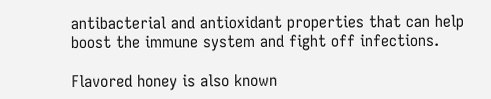antibacterial and antioxidant properties that can help boost the immune system and fight off infections.

Flavored honey is also known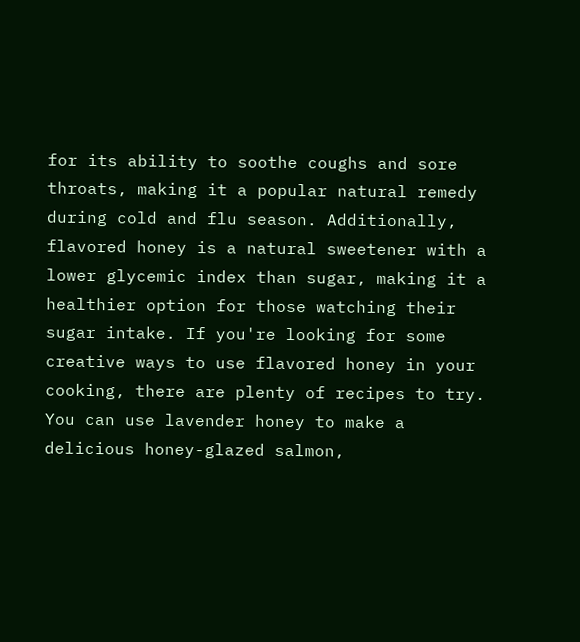for its ability to soothe coughs and sore throats, making it a popular natural remedy during cold and flu season. Additionally, flavored honey is a natural sweetener with a lower glycemic index than sugar, making it a healthier option for those watching their sugar intake. If you're looking for some creative ways to use flavored honey in your cooking, there are plenty of recipes to try. You can use lavender honey to make a delicious honey-glazed salmon,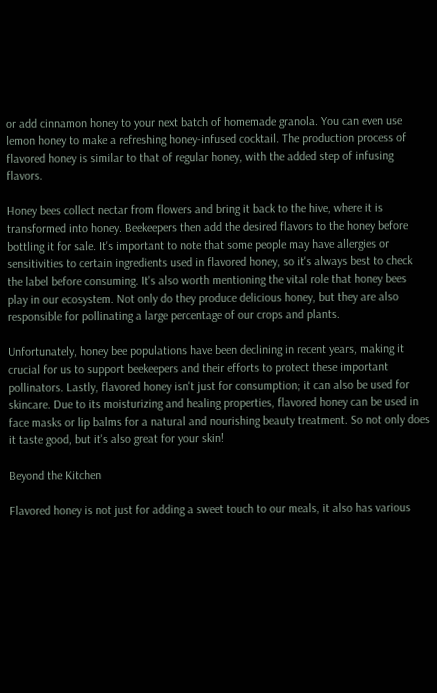or add cinnamon honey to your next batch of homemade granola. You can even use lemon honey to make a refreshing honey-infused cocktail. The production process of flavored honey is similar to that of regular honey, with the added step of infusing flavors.

Honey bees collect nectar from flowers and bring it back to the hive, where it is transformed into honey. Beekeepers then add the desired flavors to the honey before bottling it for sale. It's important to note that some people may have allergies or sensitivities to certain ingredients used in flavored honey, so it's always best to check the label before consuming. It's also worth mentioning the vital role that honey bees play in our ecosystem. Not only do they produce delicious honey, but they are also responsible for pollinating a large percentage of our crops and plants.

Unfortunately, honey bee populations have been declining in recent years, making it crucial for us to support beekeepers and their efforts to protect these important pollinators. Lastly, flavored honey isn't just for consumption; it can also be used for skincare. Due to its moisturizing and healing properties, flavored honey can be used in face masks or lip balms for a natural and nourishing beauty treatment. So not only does it taste good, but it's also great for your skin!

Beyond the Kitchen

Flavored honey is not just for adding a sweet touch to our meals, it also has various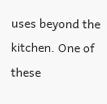uses beyond the kitchen. One of these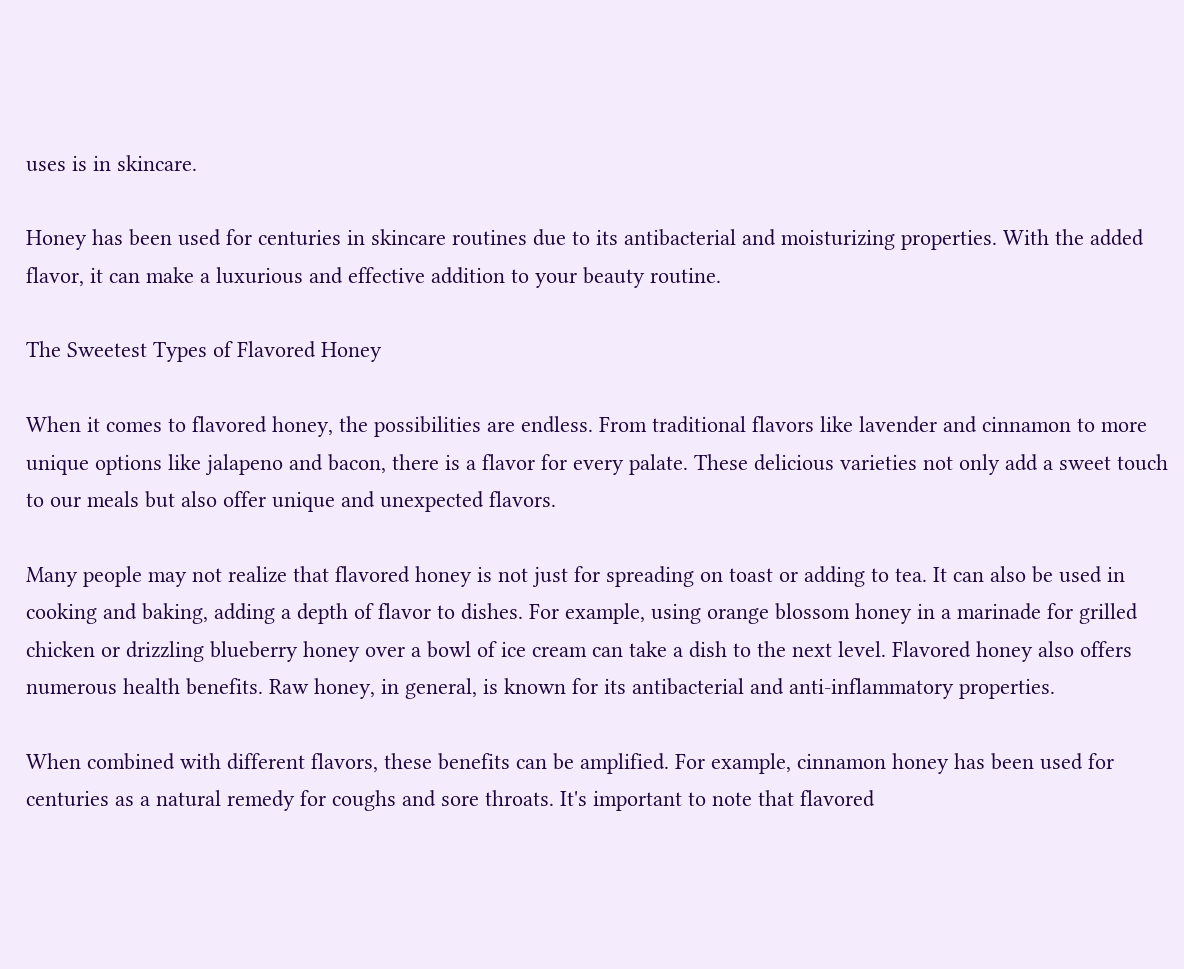uses is in skincare.

Honey has been used for centuries in skincare routines due to its antibacterial and moisturizing properties. With the added flavor, it can make a luxurious and effective addition to your beauty routine.

The Sweetest Types of Flavored Honey

When it comes to flavored honey, the possibilities are endless. From traditional flavors like lavender and cinnamon to more unique options like jalapeno and bacon, there is a flavor for every palate. These delicious varieties not only add a sweet touch to our meals but also offer unique and unexpected flavors.

Many people may not realize that flavored honey is not just for spreading on toast or adding to tea. It can also be used in cooking and baking, adding a depth of flavor to dishes. For example, using orange blossom honey in a marinade for grilled chicken or drizzling blueberry honey over a bowl of ice cream can take a dish to the next level. Flavored honey also offers numerous health benefits. Raw honey, in general, is known for its antibacterial and anti-inflammatory properties.

When combined with different flavors, these benefits can be amplified. For example, cinnamon honey has been used for centuries as a natural remedy for coughs and sore throats. It's important to note that flavored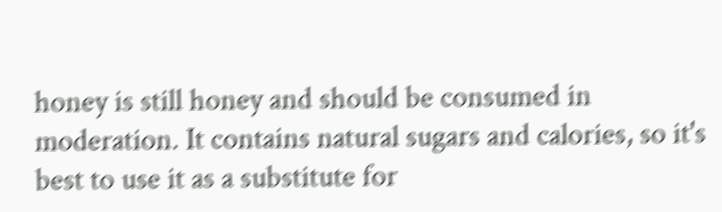honey is still honey and should be consumed in moderation. It contains natural sugars and calories, so it's best to use it as a substitute for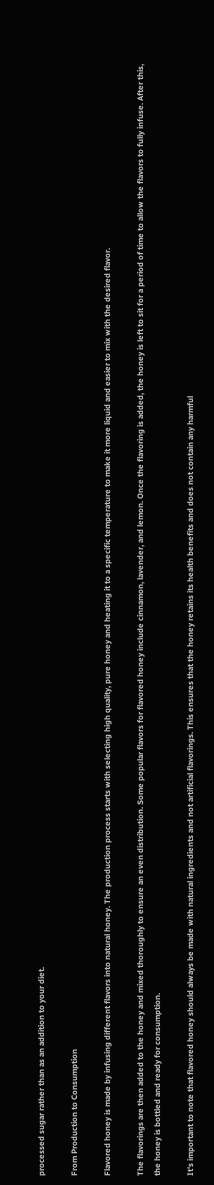processed sugar rather than as an addition to your diet.

From Production to Consumption

Flavored honey is made by infusing different flavors into natural honey. The production process starts with selecting high quality, pure honey and heating it to a specific temperature to make it more liquid and easier to mix with the desired flavor.

The flavorings are then added to the honey and mixed thoroughly to ensure an even distribution. Some popular flavors for flavored honey include cinnamon, lavender, and lemon. Once the flavoring is added, the honey is left to sit for a period of time to allow the flavors to fully infuse. After this, the honey is bottled and ready for consumption.

It's important to note that flavored honey should always be made with natural ingredients and not artificial flavorings. This ensures that the honey retains its health benefits and does not contain any harmful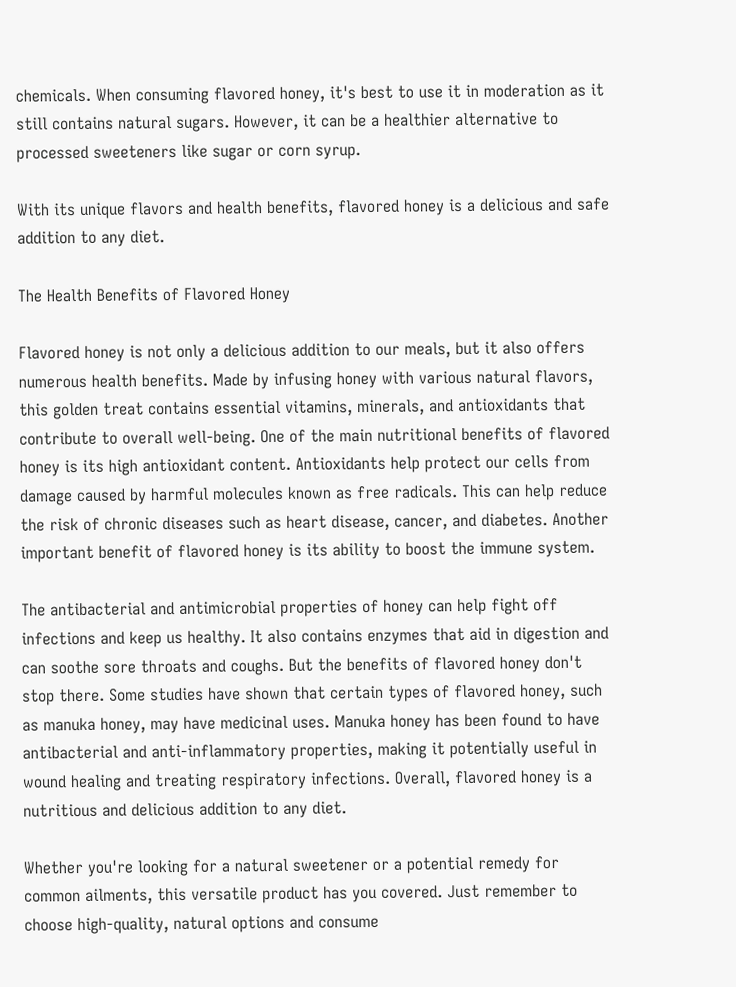chemicals. When consuming flavored honey, it's best to use it in moderation as it still contains natural sugars. However, it can be a healthier alternative to processed sweeteners like sugar or corn syrup.

With its unique flavors and health benefits, flavored honey is a delicious and safe addition to any diet.

The Health Benefits of Flavored Honey

Flavored honey is not only a delicious addition to our meals, but it also offers numerous health benefits. Made by infusing honey with various natural flavors, this golden treat contains essential vitamins, minerals, and antioxidants that contribute to overall well-being. One of the main nutritional benefits of flavored honey is its high antioxidant content. Antioxidants help protect our cells from damage caused by harmful molecules known as free radicals. This can help reduce the risk of chronic diseases such as heart disease, cancer, and diabetes. Another important benefit of flavored honey is its ability to boost the immune system.

The antibacterial and antimicrobial properties of honey can help fight off infections and keep us healthy. It also contains enzymes that aid in digestion and can soothe sore throats and coughs. But the benefits of flavored honey don't stop there. Some studies have shown that certain types of flavored honey, such as manuka honey, may have medicinal uses. Manuka honey has been found to have antibacterial and anti-inflammatory properties, making it potentially useful in wound healing and treating respiratory infections. Overall, flavored honey is a nutritious and delicious addition to any diet.

Whether you're looking for a natural sweetener or a potential remedy for common ailments, this versatile product has you covered. Just remember to choose high-quality, natural options and consume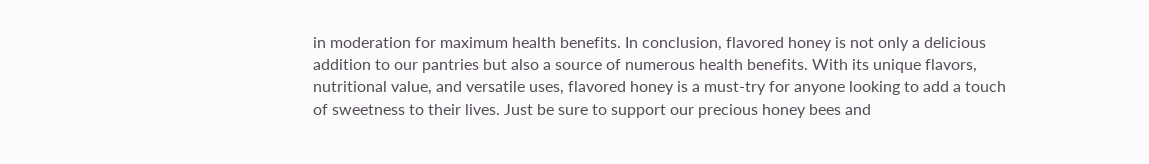in moderation for maximum health benefits. In conclusion, flavored honey is not only a delicious addition to our pantries but also a source of numerous health benefits. With its unique flavors, nutritional value, and versatile uses, flavored honey is a must-try for anyone looking to add a touch of sweetness to their lives. Just be sure to support our precious honey bees and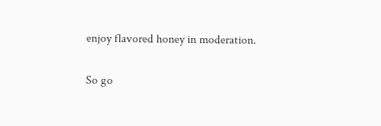enjoy flavored honey in moderation.

So go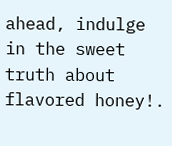ahead, indulge in the sweet truth about flavored honey!.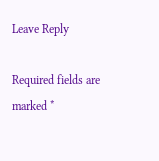Leave Reply

Required fields are marked *